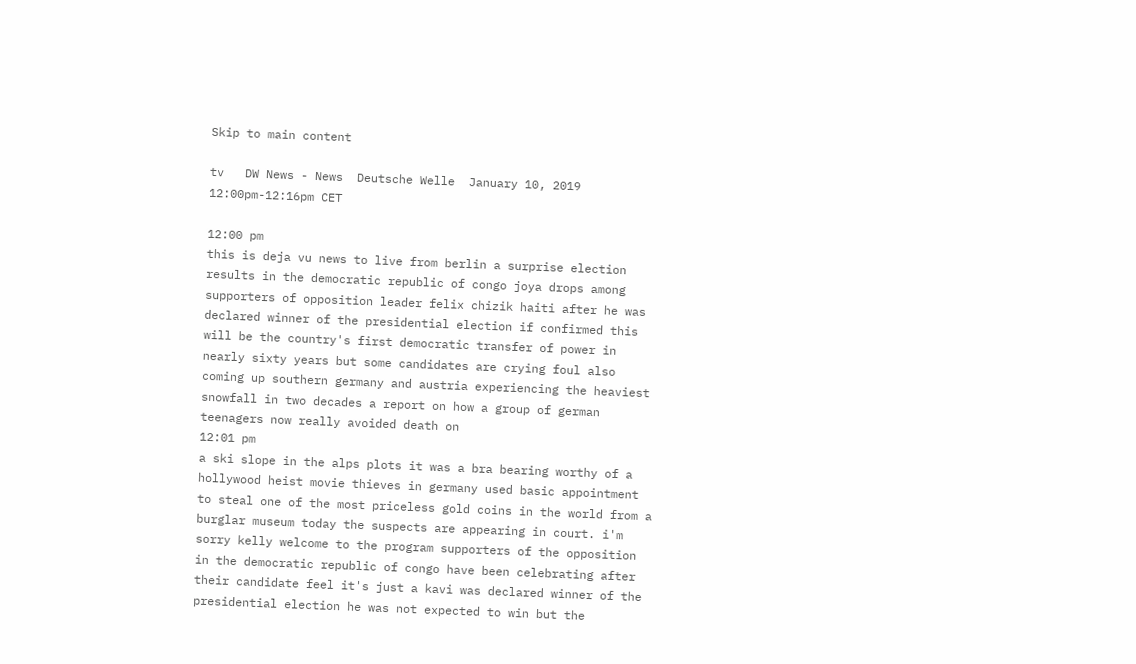Skip to main content

tv   DW News - News  Deutsche Welle  January 10, 2019 12:00pm-12:16pm CET

12:00 pm
this is deja vu news to live from berlin a surprise election results in the democratic republic of congo joya drops among supporters of opposition leader felix chizik haiti after he was declared winner of the presidential election if confirmed this will be the country's first democratic transfer of power in nearly sixty years but some candidates are crying foul also coming up southern germany and austria experiencing the heaviest snowfall in two decades a report on how a group of german teenagers now really avoided death on
12:01 pm
a ski slope in the alps plots it was a bra bearing worthy of a hollywood heist movie thieves in germany used basic appointment to steal one of the most priceless gold coins in the world from a burglar museum today the suspects are appearing in court. i'm sorry kelly welcome to the program supporters of the opposition in the democratic republic of congo have been celebrating after their candidate feel it's just a kavi was declared winner of the presidential election he was not expected to win but the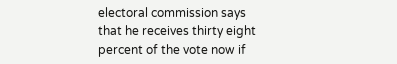electoral commission says that he receives thirty eight percent of the vote now if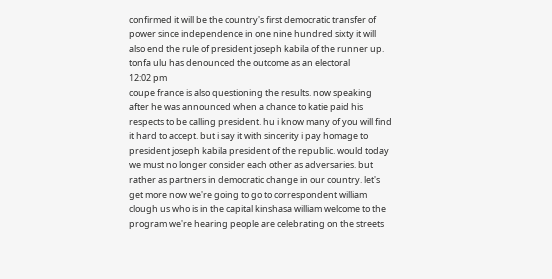confirmed it will be the country's first democratic transfer of power since independence in one nine hundred sixty it will also end the rule of president joseph kabila of the runner up. tonfa ulu has denounced the outcome as an electoral
12:02 pm
coupe france is also questioning the results. now speaking after he was announced when a chance to katie paid his respects to be calling president. hu i know many of you will find it hard to accept. but i say it with sincerity i pay homage to president joseph kabila president of the republic. would today we must no longer consider each other as adversaries. but rather as partners in democratic change in our country. let's get more now we're going to go to correspondent william clough us who is in the capital kinshasa william welcome to the program we're hearing people are celebrating on the streets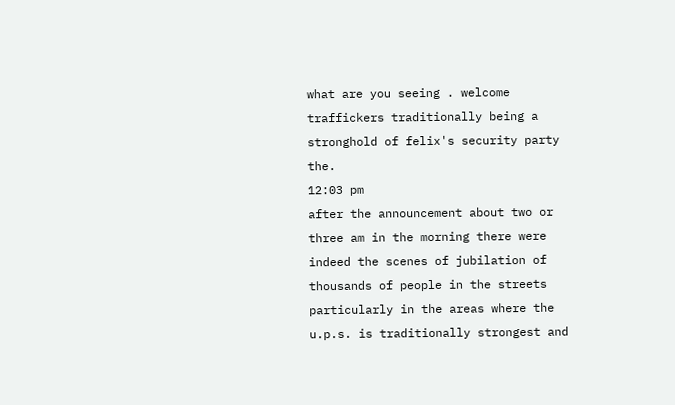what are you seeing . welcome traffickers traditionally being a stronghold of felix's security party the.
12:03 pm
after the announcement about two or three am in the morning there were indeed the scenes of jubilation of thousands of people in the streets particularly in the areas where the u.p.s. is traditionally strongest and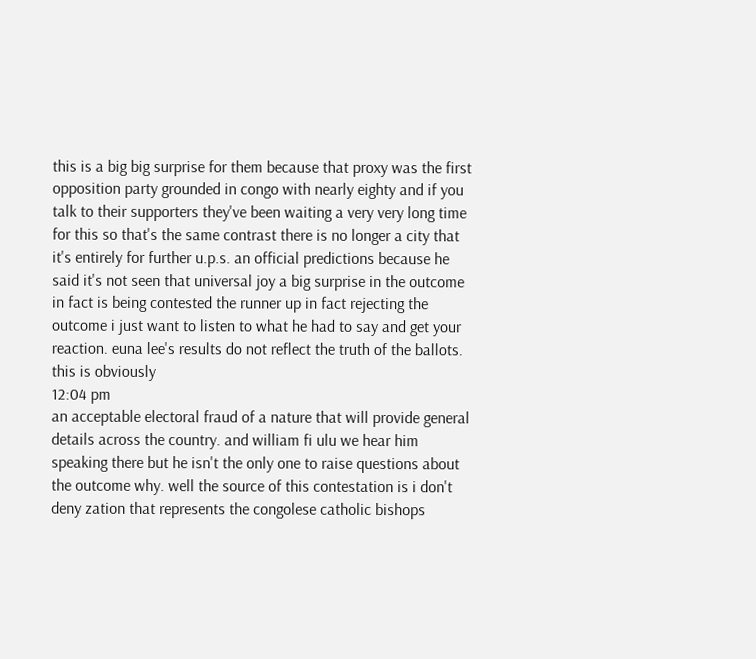this is a big big surprise for them because that proxy was the first opposition party grounded in congo with nearly eighty and if you talk to their supporters they've been waiting a very very long time for this so that's the same contrast there is no longer a city that it's entirely for further u.p.s. an official predictions because he said it's not seen that universal joy a big surprise in the outcome in fact is being contested the runner up in fact rejecting the outcome i just want to listen to what he had to say and get your reaction. euna lee's results do not reflect the truth of the ballots. this is obviously
12:04 pm
an acceptable electoral fraud of a nature that will provide general details across the country. and william fi ulu we hear him speaking there but he isn't the only one to raise questions about the outcome why. well the source of this contestation is i don't deny zation that represents the congolese catholic bishops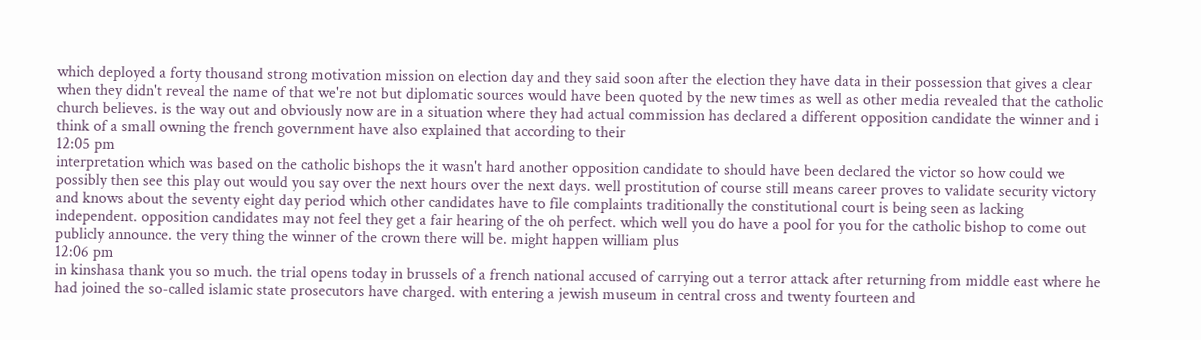which deployed a forty thousand strong motivation mission on election day and they said soon after the election they have data in their possession that gives a clear when they didn't reveal the name of that we're not but diplomatic sources would have been quoted by the new times as well as other media revealed that the catholic church believes. is the way out and obviously now are in a situation where they had actual commission has declared a different opposition candidate the winner and i think of a small owning the french government have also explained that according to their
12:05 pm
interpretation which was based on the catholic bishops the it wasn't hard another opposition candidate to should have been declared the victor so how could we possibly then see this play out would you say over the next hours over the next days. well prostitution of course still means career proves to validate security victory and knows about the seventy eight day period which other candidates have to file complaints traditionally the constitutional court is being seen as lacking independent. opposition candidates may not feel they get a fair hearing of the oh perfect. which well you do have a pool for you for the catholic bishop to come out publicly announce. the very thing the winner of the crown there will be. might happen william plus
12:06 pm
in kinshasa thank you so much. the trial opens today in brussels of a french national accused of carrying out a terror attack after returning from middle east where he had joined the so-called islamic state prosecutors have charged. with entering a jewish museum in central cross and twenty fourteen and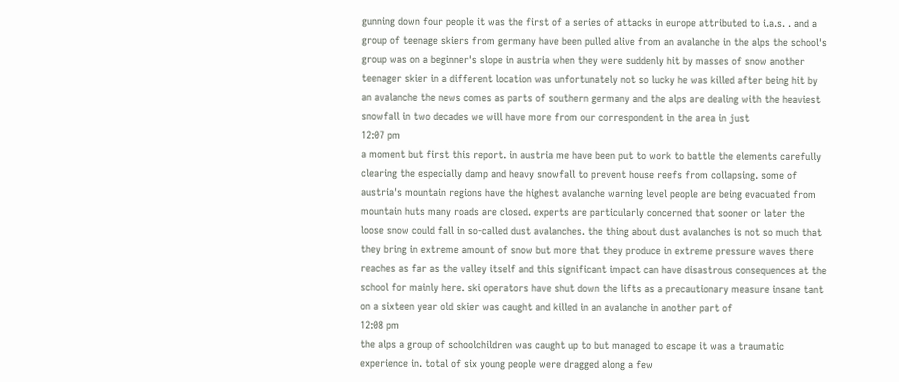gunning down four people it was the first of a series of attacks in europe attributed to i.a.s. . and a group of teenage skiers from germany have been pulled alive from an avalanche in the alps the school's group was on a beginner's slope in austria when they were suddenly hit by masses of snow another teenager skier in a different location was unfortunately not so lucky he was killed after being hit by an avalanche the news comes as parts of southern germany and the alps are dealing with the heaviest snowfall in two decades we will have more from our correspondent in the area in just
12:07 pm
a moment but first this report. in austria me have been put to work to battle the elements carefully clearing the especially damp and heavy snowfall to prevent house reefs from collapsing. some of austria's mountain regions have the highest avalanche warning level people are being evacuated from mountain huts many roads are closed. experts are particularly concerned that sooner or later the loose snow could fall in so-called dust avalanches. the thing about dust avalanches is not so much that they bring in extreme amount of snow but more that they produce in extreme pressure waves there reaches as far as the valley itself and this significant impact can have disastrous consequences at the school for mainly here. ski operators have shut down the lifts as a precautionary measure insane tant on a sixteen year old skier was caught and killed in an avalanche in another part of
12:08 pm
the alps a group of schoolchildren was caught up to but managed to escape it was a traumatic experience in. total of six young people were dragged along a few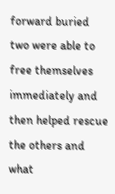forward buried two were able to free themselves immediately and then helped rescue the others and what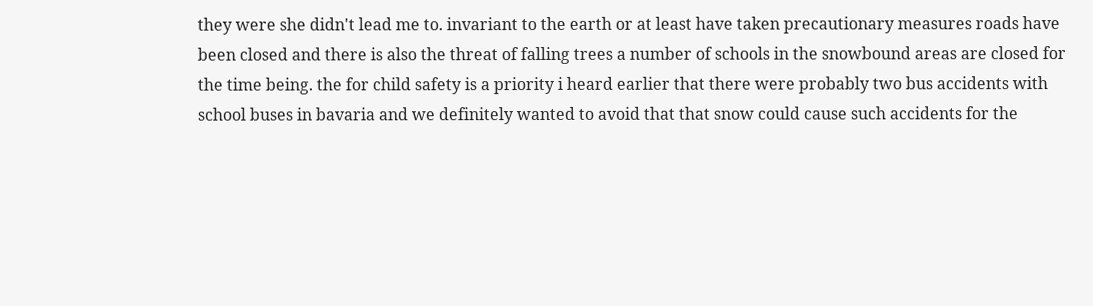they were she didn't lead me to. invariant to the earth or at least have taken precautionary measures roads have been closed and there is also the threat of falling trees a number of schools in the snowbound areas are closed for the time being. the for child safety is a priority i heard earlier that there were probably two bus accidents with school buses in bavaria and we definitely wanted to avoid that that snow could cause such accidents for the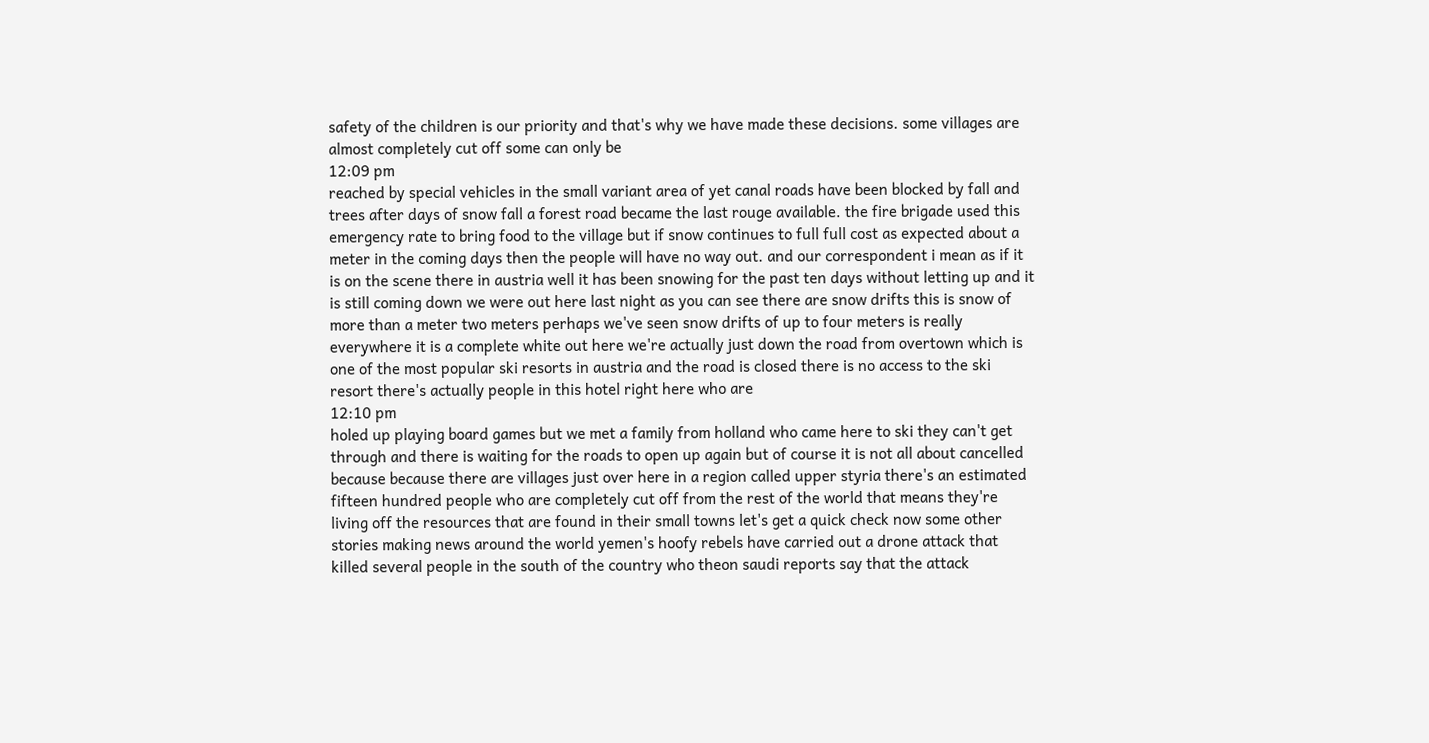safety of the children is our priority and that's why we have made these decisions. some villages are almost completely cut off some can only be
12:09 pm
reached by special vehicles in the small variant area of yet canal roads have been blocked by fall and trees after days of snow fall a forest road became the last rouge available. the fire brigade used this emergency rate to bring food to the village but if snow continues to full full cost as expected about a meter in the coming days then the people will have no way out. and our correspondent i mean as if it is on the scene there in austria well it has been snowing for the past ten days without letting up and it is still coming down we were out here last night as you can see there are snow drifts this is snow of more than a meter two meters perhaps we've seen snow drifts of up to four meters is really everywhere it is a complete white out here we're actually just down the road from overtown which is one of the most popular ski resorts in austria and the road is closed there is no access to the ski resort there's actually people in this hotel right here who are
12:10 pm
holed up playing board games but we met a family from holland who came here to ski they can't get through and there is waiting for the roads to open up again but of course it is not all about cancelled because because there are villages just over here in a region called upper styria there's an estimated fifteen hundred people who are completely cut off from the rest of the world that means they're living off the resources that are found in their small towns let's get a quick check now some other stories making news around the world yemen's hoofy rebels have carried out a drone attack that killed several people in the south of the country who theon saudi reports say that the attack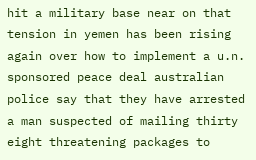hit a military base near on that tension in yemen has been rising again over how to implement a u.n. sponsored peace deal australian police say that they have arrested a man suspected of mailing thirty eight threatening packages to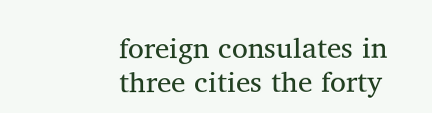foreign consulates in three cities the forty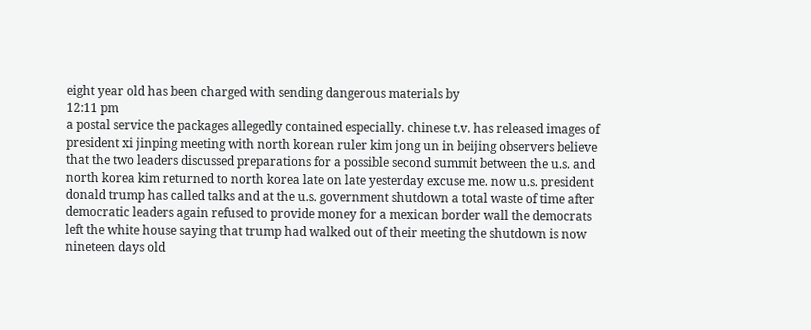eight year old has been charged with sending dangerous materials by
12:11 pm
a postal service the packages allegedly contained especially. chinese t.v. has released images of president xi jinping meeting with north korean ruler kim jong un in beijing observers believe that the two leaders discussed preparations for a possible second summit between the u.s. and north korea kim returned to north korea late on late yesterday excuse me. now u.s. president donald trump has called talks and at the u.s. government shutdown a total waste of time after democratic leaders again refused to provide money for a mexican border wall the democrats left the white house saying that trump had walked out of their meeting the shutdown is now nineteen days old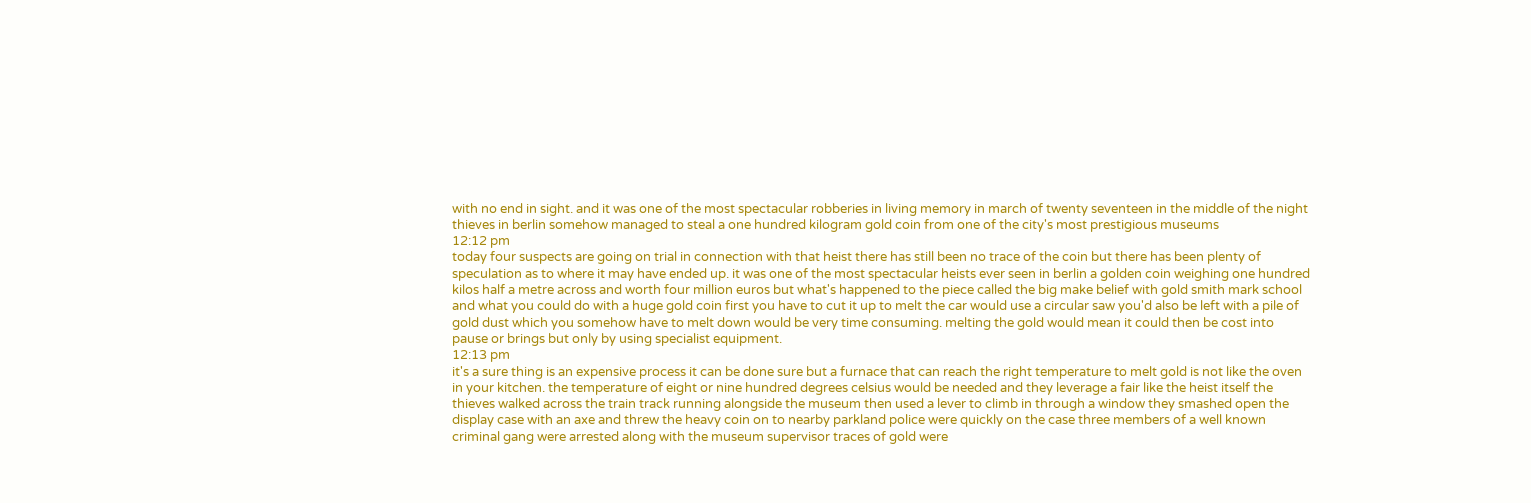with no end in sight. and it was one of the most spectacular robberies in living memory in march of twenty seventeen in the middle of the night thieves in berlin somehow managed to steal a one hundred kilogram gold coin from one of the city's most prestigious museums
12:12 pm
today four suspects are going on trial in connection with that heist there has still been no trace of the coin but there has been plenty of speculation as to where it may have ended up. it was one of the most spectacular heists ever seen in berlin a golden coin weighing one hundred kilos half a metre across and worth four million euros but what's happened to the piece called the big make belief with gold smith mark school and what you could do with a huge gold coin first you have to cut it up to melt the car would use a circular saw you'd also be left with a pile of gold dust which you somehow have to melt down would be very time consuming. melting the gold would mean it could then be cost into pause or brings but only by using specialist equipment.
12:13 pm
it's a sure thing is an expensive process it can be done sure but a furnace that can reach the right temperature to melt gold is not like the oven in your kitchen. the temperature of eight or nine hundred degrees celsius would be needed and they leverage a fair like the heist itself the thieves walked across the train track running alongside the museum then used a lever to climb in through a window they smashed open the display case with an axe and threw the heavy coin on to nearby parkland police were quickly on the case three members of a well known criminal gang were arrested along with the museum supervisor traces of gold were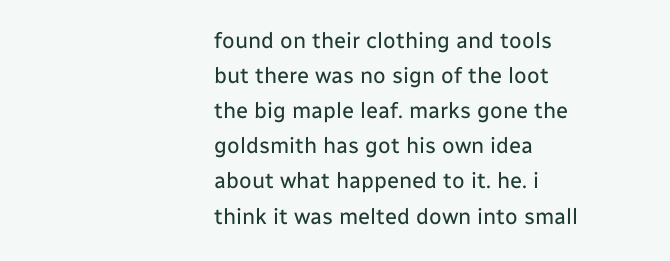found on their clothing and tools but there was no sign of the loot the big maple leaf. marks gone the goldsmith has got his own idea about what happened to it. he. i think it was melted down into small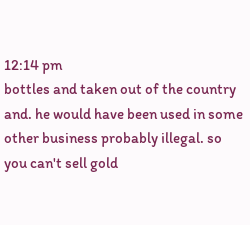12:14 pm
bottles and taken out of the country and. he would have been used in some other business probably illegal. so you can't sell gold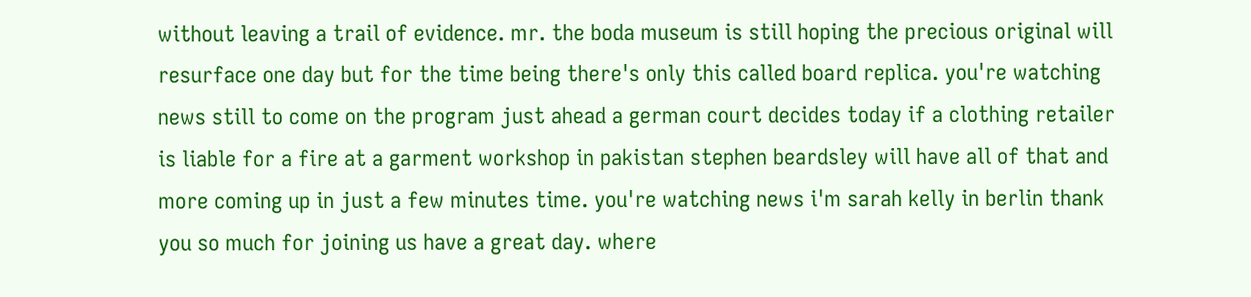without leaving a trail of evidence. mr. the boda museum is still hoping the precious original will resurface one day but for the time being there's only this called board replica. you're watching news still to come on the program just ahead a german court decides today if a clothing retailer is liable for a fire at a garment workshop in pakistan stephen beardsley will have all of that and more coming up in just a few minutes time. you're watching news i'm sarah kelly in berlin thank you so much for joining us have a great day. where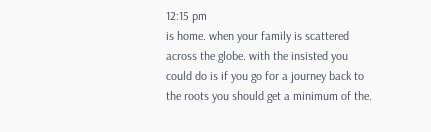12:15 pm
is home. when your family is scattered across the globe. with the insisted you could do is if you go for a journey back to the roots you should get a minimum of the.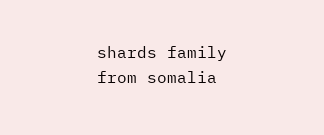shards family from somalia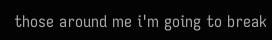those around me i'm going to break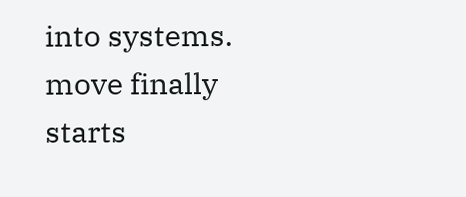into systems. move finally starts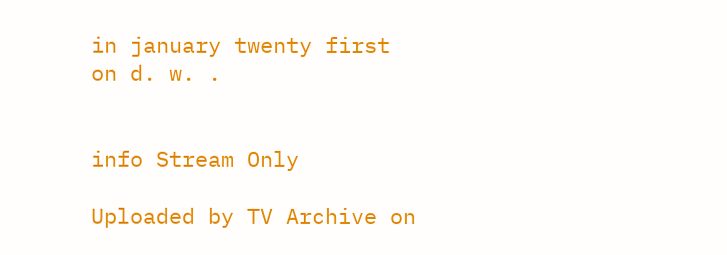in january twenty first on d. w. .


info Stream Only

Uploaded by TV Archive on